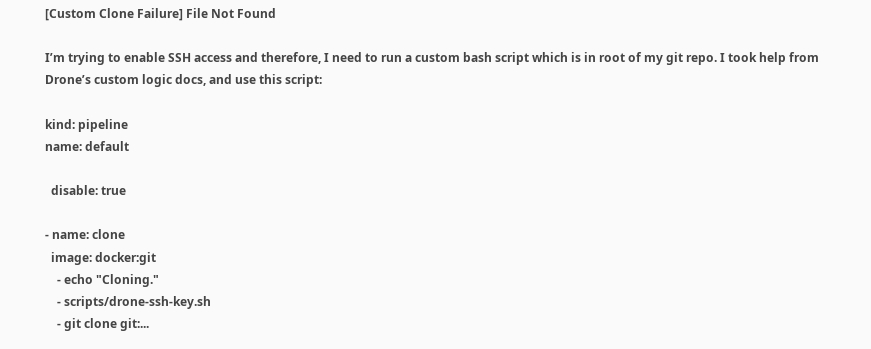[Custom Clone Failure] File Not Found

I’m trying to enable SSH access and therefore, I need to run a custom bash script which is in root of my git repo. I took help from Drone’s custom logic docs, and use this script:

kind: pipeline
name: default

  disable: true

- name: clone
  image: docker:git
    - echo "Cloning."
    - scripts/drone-ssh-key.sh
    - git clone git:...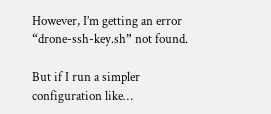However, I’m getting an error “drone-ssh-key.sh” not found.

But if I run a simpler configuration like…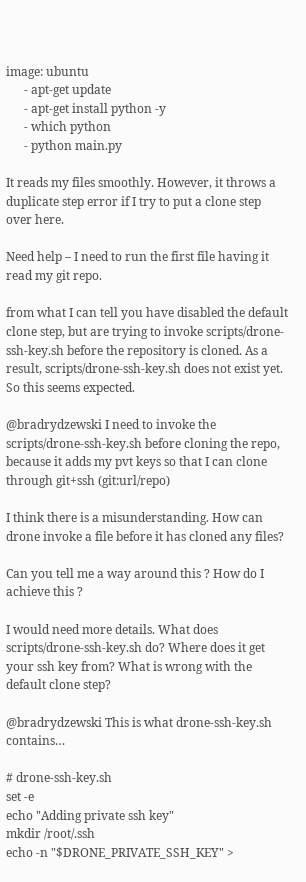image: ubuntu
      - apt-get update
      - apt-get install python -y
      - which python
      - python main.py

It reads my files smoothly. However, it throws a duplicate step error if I try to put a clone step over here.

Need help – I need to run the first file having it read my git repo.

from what I can tell you have disabled the default clone step, but are trying to invoke scripts/drone-ssh-key.sh before the repository is cloned. As a result, scripts/drone-ssh-key.sh does not exist yet. So this seems expected.

@bradrydzewski I need to invoke the scripts/drone-ssh-key.sh before cloning the repo, because it adds my pvt keys so that I can clone through git+ssh (git:url/repo)

I think there is a misunderstanding. How can drone invoke a file before it has cloned any files?

Can you tell me a way around this ? How do I achieve this ?

I would need more details. What does scripts/drone-ssh-key.sh do? Where does it get your ssh key from? What is wrong with the default clone step?

@bradrydzewski This is what drone-ssh-key.sh contains…

# drone-ssh-key.sh
set -e
echo "Adding private ssh key"
mkdir /root/.ssh
echo -n "$DRONE_PRIVATE_SSH_KEY" >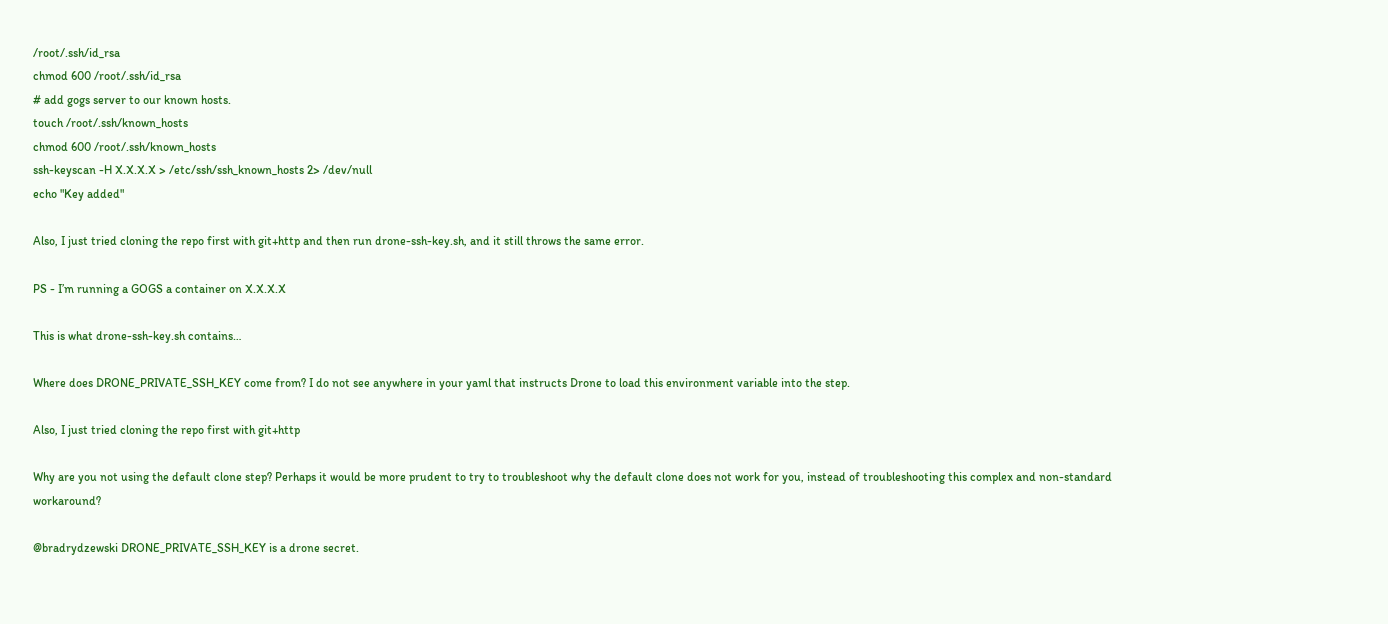/root/.ssh/id_rsa
chmod 600 /root/.ssh/id_rsa
# add gogs server to our known hosts.
touch /root/.ssh/known_hosts
chmod 600 /root/.ssh/known_hosts
ssh-keyscan -H X.X.X.X > /etc/ssh/ssh_known_hosts 2> /dev/null
echo "Key added"

Also, I just tried cloning the repo first with git+http and then run drone-ssh-key.sh, and it still throws the same error.

PS - I’m running a GOGS a container on X.X.X.X

This is what drone-ssh-key.sh contains…

Where does DRONE_PRIVATE_SSH_KEY come from? I do not see anywhere in your yaml that instructs Drone to load this environment variable into the step.

Also, I just tried cloning the repo first with git+http

Why are you not using the default clone step? Perhaps it would be more prudent to try to troubleshoot why the default clone does not work for you, instead of troubleshooting this complex and non-standard workaround?

@bradrydzewski DRONE_PRIVATE_SSH_KEY is a drone secret.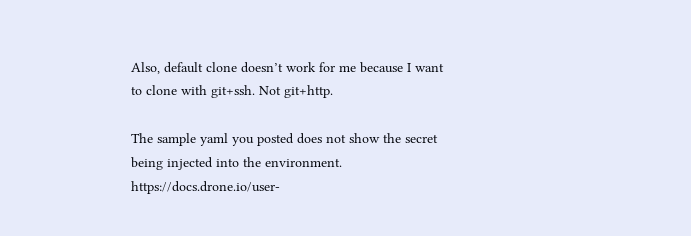Also, default clone doesn’t work for me because I want to clone with git+ssh. Not git+http.

The sample yaml you posted does not show the secret being injected into the environment. https://docs.drone.io/user-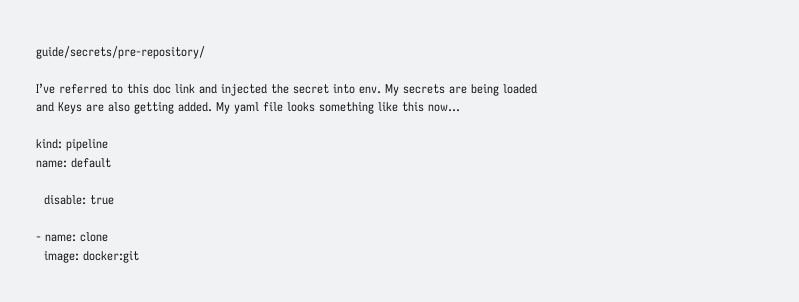guide/secrets/pre-repository/

I’ve referred to this doc link and injected the secret into env. My secrets are being loaded and Keys are also getting added. My yaml file looks something like this now…

kind: pipeline
name: default

  disable: true

- name: clone
  image: docker:git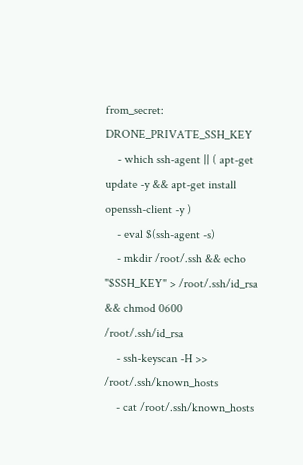from_secret: DRONE_PRIVATE_SSH_KEY
    - which ssh-agent || ( apt-get update -y && apt-get install openssh-client -y )
    - eval $(ssh-agent -s)
    - mkdir /root/.ssh && echo "$SSH_KEY" > /root/.ssh/id_rsa && chmod 0600 /root/.ssh/id_rsa
    - ssh-keyscan -H >> /root/.ssh/known_hosts
    - cat /root/.ssh/known_hosts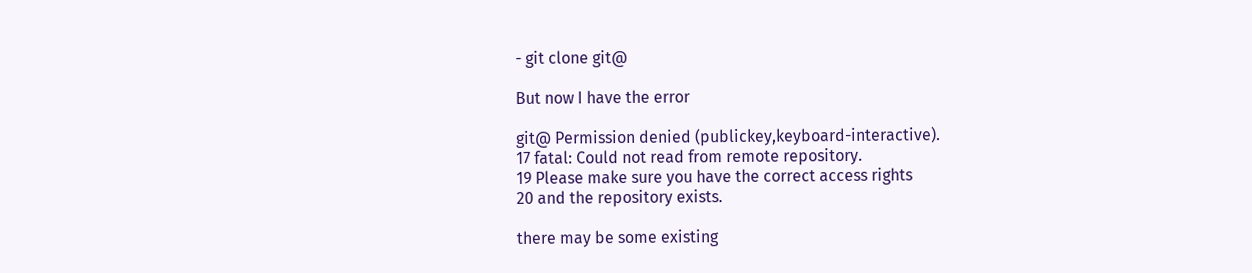- git clone git@

But now I have the error

git@ Permission denied (publickey,keyboard-interactive).
17 fatal: Could not read from remote repository.
19 Please make sure you have the correct access rights
20 and the repository exists.

there may be some existing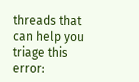threads that can help you triage this error: